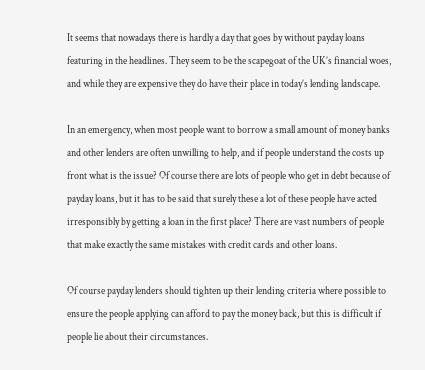It seems that nowadays there is hardly a day that goes by without payday loans featuring in the headlines. They seem to be the scapegoat of the UK’s financial woes, and while they are expensive they do have their place in today’s lending landscape.

In an emergency, when most people want to borrow a small amount of money banks and other lenders are often unwilling to help, and if people understand the costs up front what is the issue? Of course there are lots of people who get in debt because of payday loans, but it has to be said that surely these a lot of these people have acted irresponsibly by getting a loan in the first place? There are vast numbers of people that make exactly the same mistakes with credit cards and other loans.

Of course payday lenders should tighten up their lending criteria where possible to ensure the people applying can afford to pay the money back, but this is difficult if people lie about their circumstances.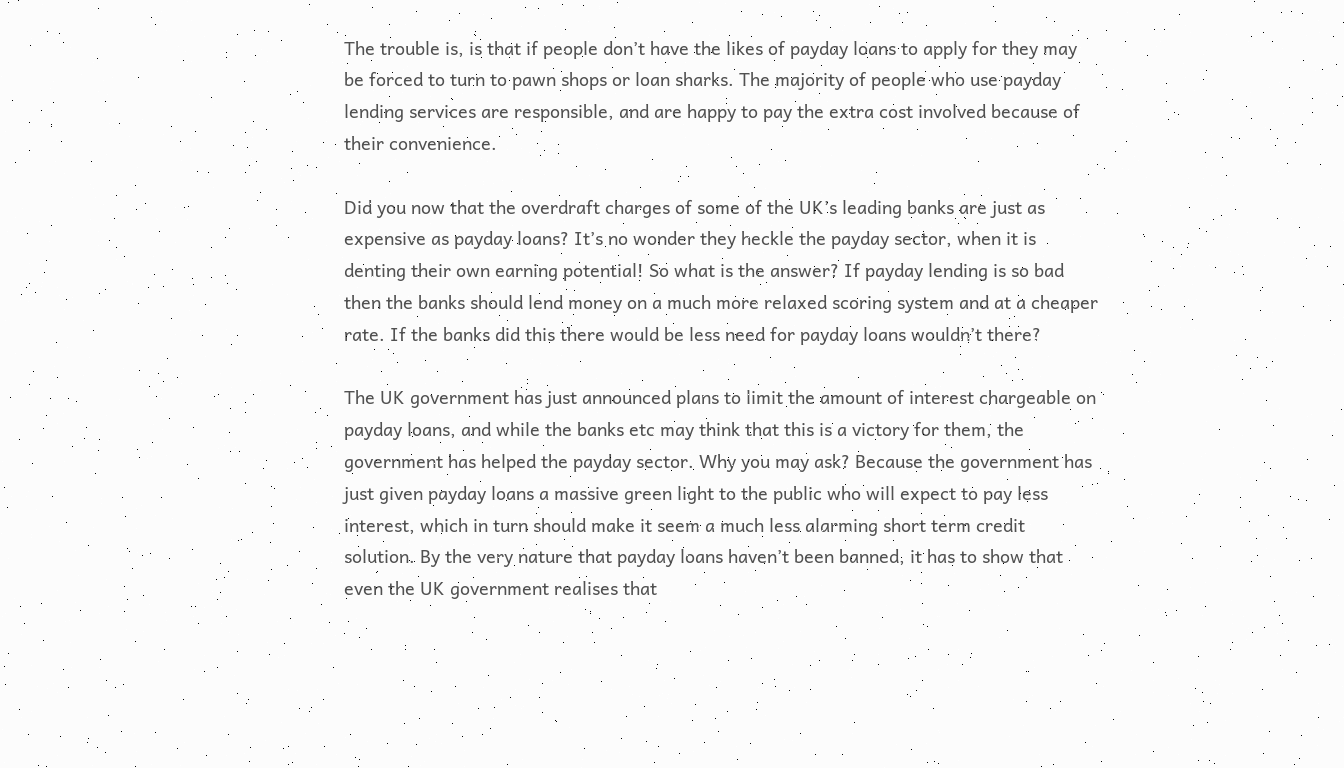The trouble is, is that if people don’t have the likes of payday loans to apply for they may be forced to turn to pawn shops or loan sharks. The majority of people who use payday lending services are responsible, and are happy to pay the extra cost involved because of their convenience.

Did you now that the overdraft charges of some of the UK’s leading banks are just as expensive as payday loans? It’s no wonder they heckle the payday sector, when it is denting their own earning potential! So what is the answer? If payday lending is so bad then the banks should lend money on a much more relaxed scoring system and at a cheaper rate. If the banks did this there would be less need for payday loans wouldn’t there?

The UK government has just announced plans to limit the amount of interest chargeable on payday loans, and while the banks etc may think that this is a victory for them, the government has helped the payday sector. Why you may ask? Because the government has just given payday loans a massive green light to the public who will expect to pay less interest, which in turn should make it seem a much less alarming short term credit solution. By the very nature that payday loans haven’t been banned, it has to show that even the UK government realises that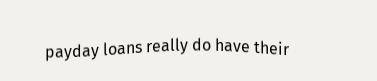payday loans really do have their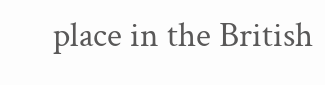place in the British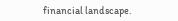financial landscape.